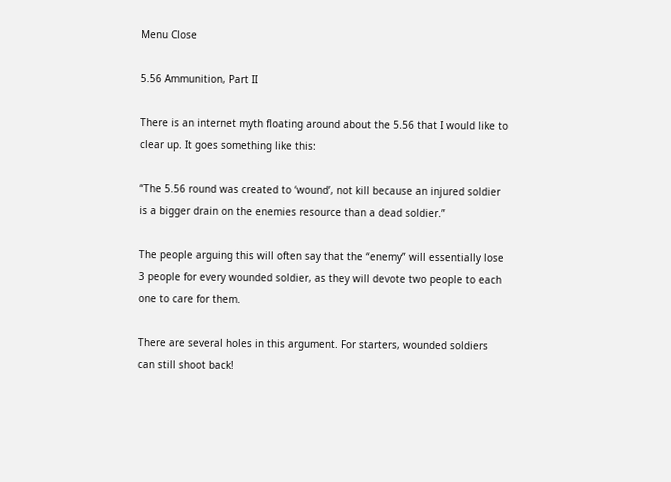Menu Close

5.56 Ammunition, Part II

There is an internet myth floating around about the 5.56 that I would like to clear up. It goes something like this:

“The 5.56 round was created to ‘wound’, not kill because an injured soldier is a bigger drain on the enemies resource than a dead soldier.”

The people arguing this will often say that the “enemy” will essentially lose 3 people for every wounded soldier, as they will devote two people to each one to care for them.

There are several holes in this argument. For starters, wounded soldiers can still shoot back!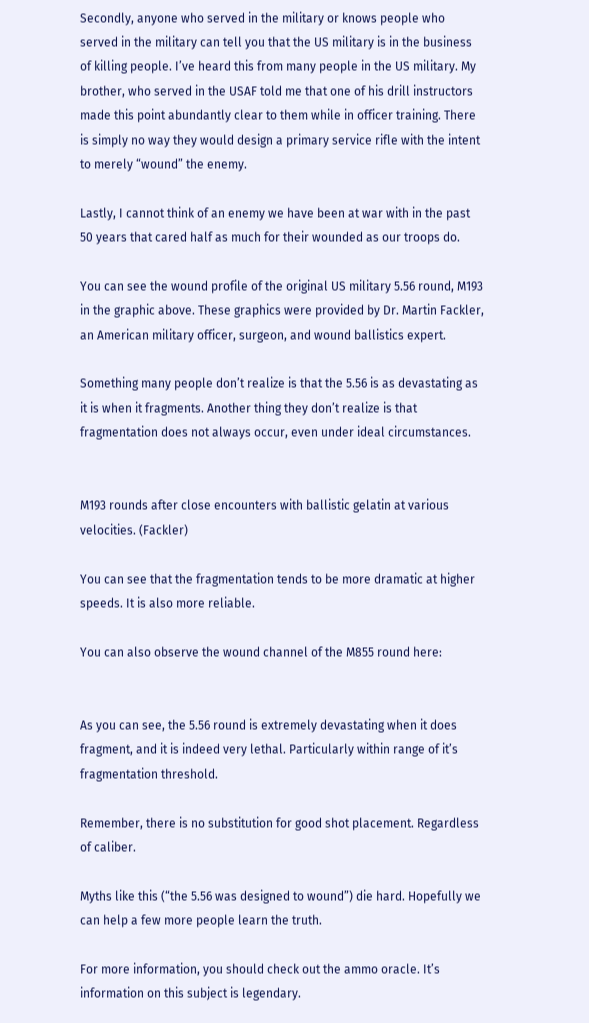Secondly, anyone who served in the military or knows people who served in the military can tell you that the US military is in the business of killing people. I’ve heard this from many people in the US military. My brother, who served in the USAF told me that one of his drill instructors made this point abundantly clear to them while in officer training. There is simply no way they would design a primary service rifle with the intent to merely “wound” the enemy.

Lastly, I cannot think of an enemy we have been at war with in the past 50 years that cared half as much for their wounded as our troops do.

You can see the wound profile of the original US military 5.56 round, M193 in the graphic above. These graphics were provided by Dr. Martin Fackler, an American military officer, surgeon, and wound ballistics expert.

Something many people don’t realize is that the 5.56 is as devastating as it is when it fragments. Another thing they don’t realize is that fragmentation does not always occur, even under ideal circumstances.


M193 rounds after close encounters with ballistic gelatin at various velocities. (Fackler)

You can see that the fragmentation tends to be more dramatic at higher speeds. It is also more reliable.

You can also observe the wound channel of the M855 round here:


As you can see, the 5.56 round is extremely devastating when it does fragment, and it is indeed very lethal. Particularly within range of it’s fragmentation threshold.

Remember, there is no substitution for good shot placement. Regardless of caliber.

Myths like this (“the 5.56 was designed to wound”) die hard. Hopefully we can help a few more people learn the truth.

For more information, you should check out the ammo oracle. It’s information on this subject is legendary.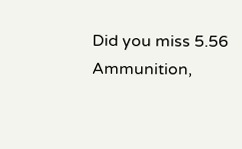Did you miss 5.56 Ammunition,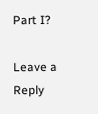Part I?

Leave a Reply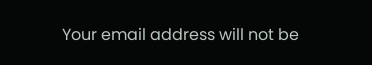Your email address will not be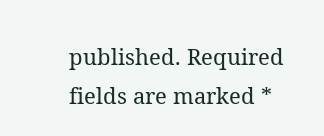published. Required fields are marked *